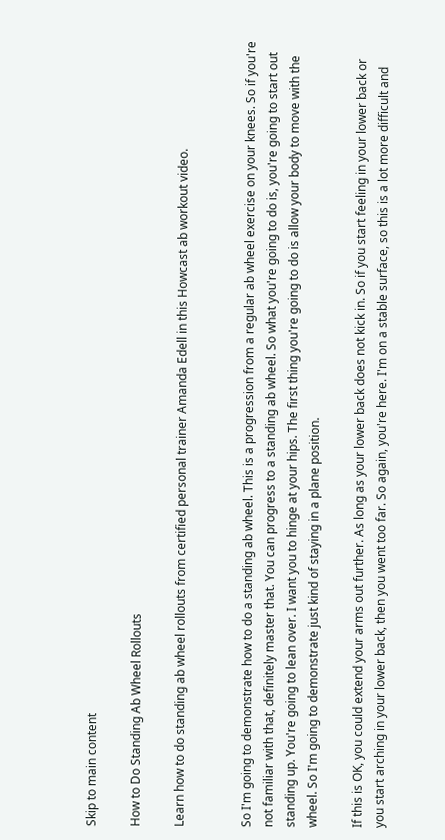Skip to main content

How to Do Standing Ab Wheel Rollouts

Learn how to do standing ab wheel rollouts from certified personal trainer Amanda Edell in this Howcast ab workout video.


So I'm going to demonstrate how to do a standing ab wheel. This is a progression from a regular ab wheel exercise on your knees. So if you're not familiar with that, definitely master that. You can progress to a standing ab wheel. So what you're going to do is, you're going to start out standing up. You're going to lean over. I want you to hinge at your hips. The first thing you're going to do is allow your body to move with the wheel. So I'm going to demonstrate just kind of staying in a plane position.

If this is OK, you could extend your arms out further. As long as your lower back does not kick in. So if you start feeling in your lower back or you start arching in your lower back, then you went too far. So again, you're here. I'm on a stable surface, so this is a lot more difficult and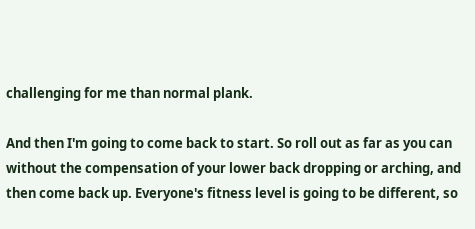challenging for me than normal plank.

And then I'm going to come back to start. So roll out as far as you can without the compensation of your lower back dropping or arching, and then come back up. Everyone's fitness level is going to be different, so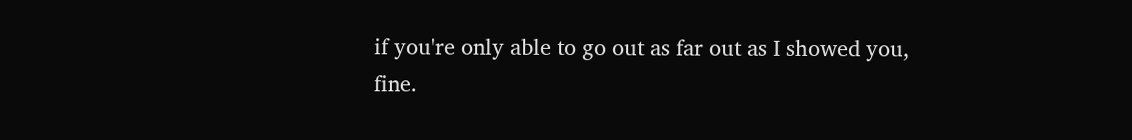if you're only able to go out as far out as I showed you, fine.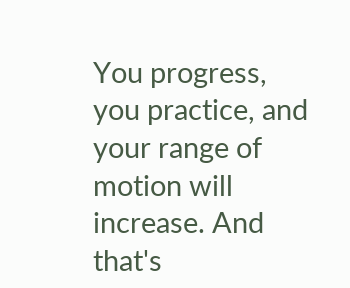You progress, you practice, and your range of motion will increase. And that's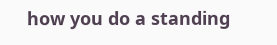how you do a standing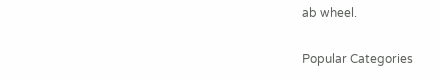ab wheel.

Popular Categories